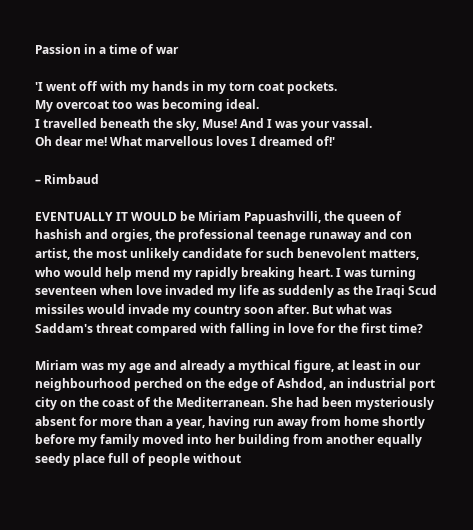Passion in a time of war

'I went off with my hands in my torn coat pockets.
My overcoat too was becoming ideal.
I travelled beneath the sky, Muse! And I was your vassal.
Oh dear me! What marvellous loves I dreamed of!'

– Rimbaud

EVENTUALLY IT WOULD be Miriam Papuashvilli, the queen of hashish and orgies, the professional teenage runaway and con artist, the most unlikely candidate for such benevolent matters, who would help mend my rapidly breaking heart. I was turning seventeen when love invaded my life as suddenly as the Iraqi Scud missiles would invade my country soon after. But what was Saddam's threat compared with falling in love for the first time?

Miriam was my age and already a mythical figure, at least in our neighbourhood perched on the edge of Ashdod, an industrial port city on the coast of the Mediterranean. She had been mysteriously absent for more than a year, having run away from home shortly before my family moved into her building from another equally seedy place full of people without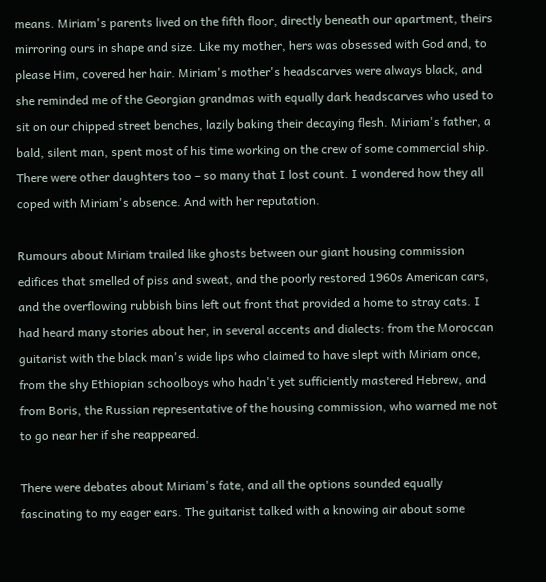means. Miriam's parents lived on the fifth floor, directly beneath our apartment, theirs mirroring ours in shape and size. Like my mother, hers was obsessed with God and, to please Him, covered her hair. Miriam's mother's headscarves were always black, and she reminded me of the Georgian grandmas with equally dark headscarves who used to sit on our chipped street benches, lazily baking their decaying flesh. Miriam's father, a bald, silent man, spent most of his time working on the crew of some commercial ship. There were other daughters too – so many that I lost count. I wondered how they all coped with Miriam's absence. And with her reputation.

Rumours about Miriam trailed like ghosts between our giant housing commission edifices that smelled of piss and sweat, and the poorly restored 1960s American cars, and the overflowing rubbish bins left out front that provided a home to stray cats. I had heard many stories about her, in several accents and dialects: from the Moroccan guitarist with the black man's wide lips who claimed to have slept with Miriam once, from the shy Ethiopian schoolboys who hadn't yet sufficiently mastered Hebrew, and from Boris, the Russian representative of the housing commission, who warned me not to go near her if she reappeared.

There were debates about Miriam's fate, and all the options sounded equally fascinating to my eager ears. The guitarist talked with a knowing air about some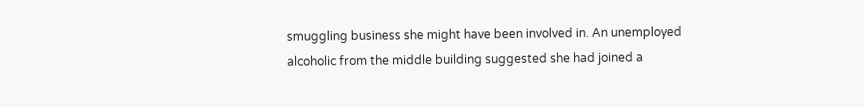smuggling business she might have been involved in. An unemployed alcoholic from the middle building suggested she had joined a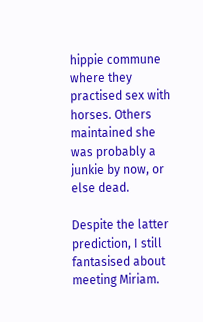hippie commune where they practised sex with horses. Others maintained she was probably a junkie by now, or else dead.

Despite the latter prediction, I still fantasised about meeting Miriam.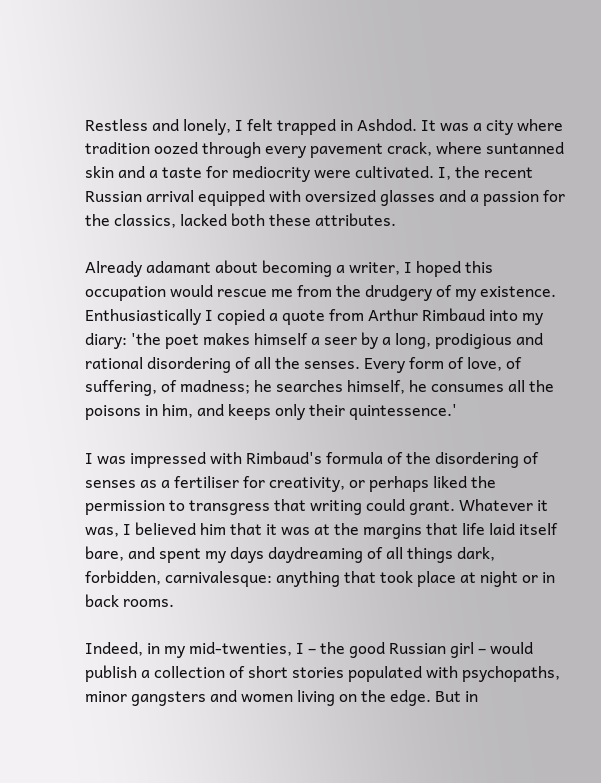Restless and lonely, I felt trapped in Ashdod. It was a city where tradition oozed through every pavement crack, where suntanned skin and a taste for mediocrity were cultivated. I, the recent Russian arrival equipped with oversized glasses and a passion for the classics, lacked both these attributes.

Already adamant about becoming a writer, I hoped this occupation would rescue me from the drudgery of my existence. Enthusiastically I copied a quote from Arthur Rimbaud into my diary: 'the poet makes himself a seer by a long, prodigious and rational disordering of all the senses. Every form of love, of suffering, of madness; he searches himself, he consumes all the poisons in him, and keeps only their quintessence.'

I was impressed with Rimbaud's formula of the disordering of senses as a fertiliser for creativity, or perhaps liked the permission to transgress that writing could grant. Whatever it was, I believed him that it was at the margins that life laid itself bare, and spent my days daydreaming of all things dark, forbidden, carnivalesque: anything that took place at night or in back rooms.

Indeed, in my mid-twenties, I – the good Russian girl – would publish a collection of short stories populated with psychopaths, minor gangsters and women living on the edge. But in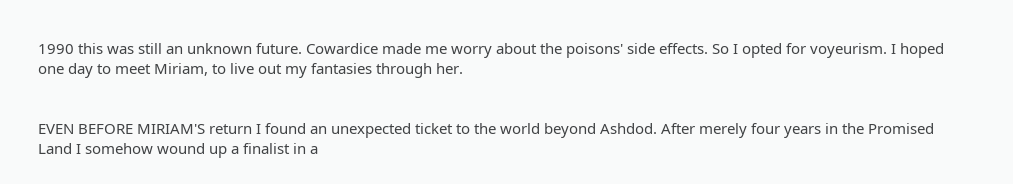1990 this was still an unknown future. Cowardice made me worry about the poisons' side effects. So I opted for voyeurism. I hoped one day to meet Miriam, to live out my fantasies through her.


EVEN BEFORE MIRIAM'S return I found an unexpected ticket to the world beyond Ashdod. After merely four years in the Promised Land I somehow wound up a finalist in a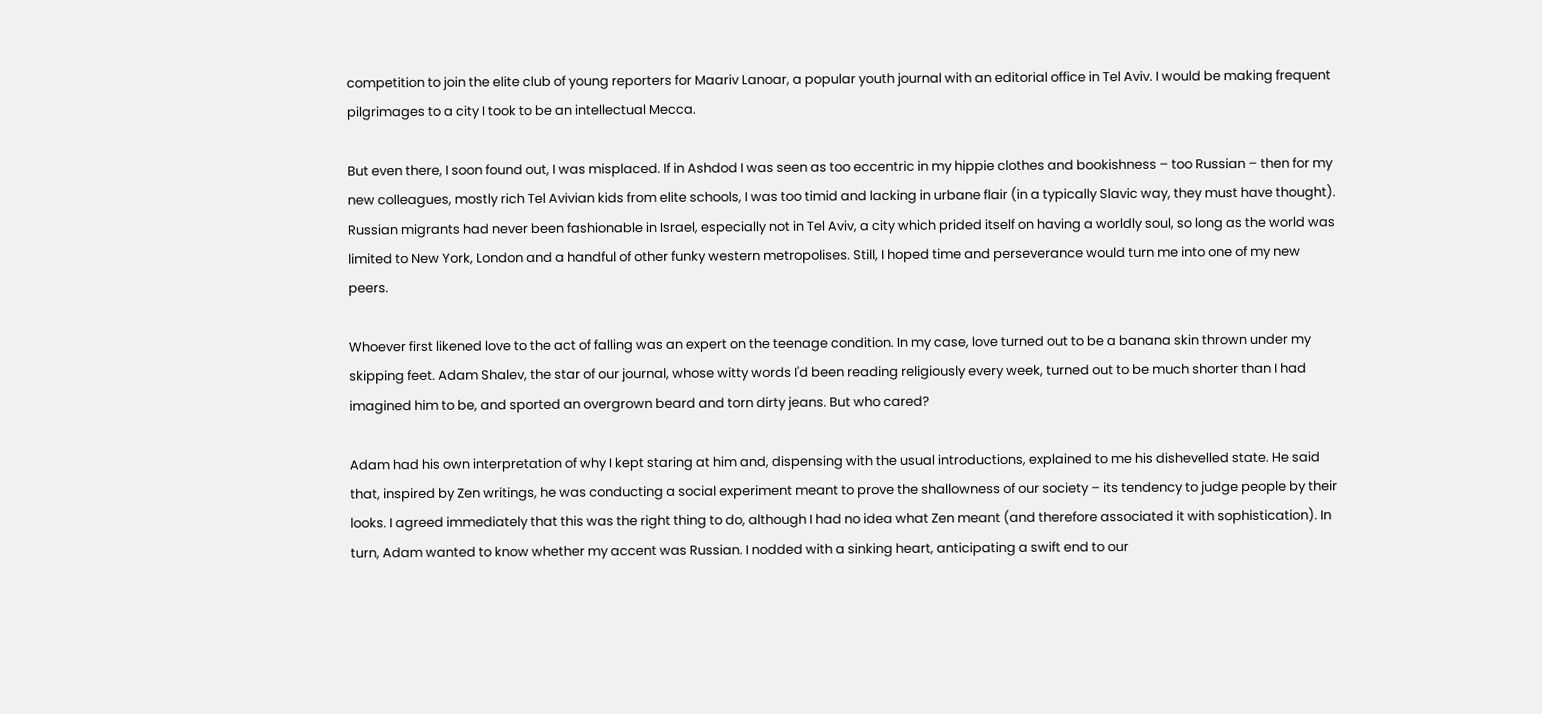competition to join the elite club of young reporters for Maariv Lanoar, a popular youth journal with an editorial office in Tel Aviv. I would be making frequent pilgrimages to a city I took to be an intellectual Mecca.

But even there, I soon found out, I was misplaced. If in Ashdod I was seen as too eccentric in my hippie clothes and bookishness – too Russian – then for my new colleagues, mostly rich Tel Avivian kids from elite schools, I was too timid and lacking in urbane flair (in a typically Slavic way, they must have thought). Russian migrants had never been fashionable in Israel, especially not in Tel Aviv, a city which prided itself on having a worldly soul, so long as the world was limited to New York, London and a handful of other funky western metropolises. Still, I hoped time and perseverance would turn me into one of my new peers.

Whoever first likened love to the act of falling was an expert on the teenage condition. In my case, love turned out to be a banana skin thrown under my skipping feet. Adam Shalev, the star of our journal, whose witty words I'd been reading religiously every week, turned out to be much shorter than I had imagined him to be, and sported an overgrown beard and torn dirty jeans. But who cared?

Adam had his own interpretation of why I kept staring at him and, dispensing with the usual introductions, explained to me his dishevelled state. He said that, inspired by Zen writings, he was conducting a social experiment meant to prove the shallowness of our society – its tendency to judge people by their looks. I agreed immediately that this was the right thing to do, although I had no idea what Zen meant (and therefore associated it with sophistication). In turn, Adam wanted to know whether my accent was Russian. I nodded with a sinking heart, anticipating a swift end to our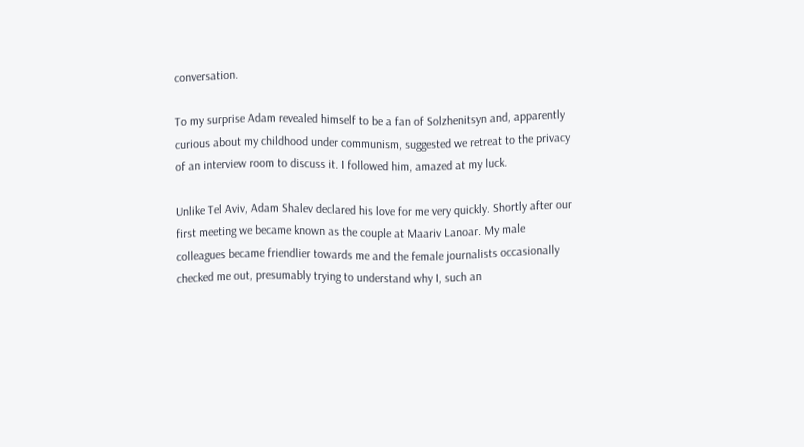conversation.

To my surprise Adam revealed himself to be a fan of Solzhenitsyn and, apparently curious about my childhood under communism, suggested we retreat to the privacy of an interview room to discuss it. I followed him, amazed at my luck.

Unlike Tel Aviv, Adam Shalev declared his love for me very quickly. Shortly after our first meeting we became known as the couple at Maariv Lanoar. My male colleagues became friendlier towards me and the female journalists occasionally checked me out, presumably trying to understand why I, such an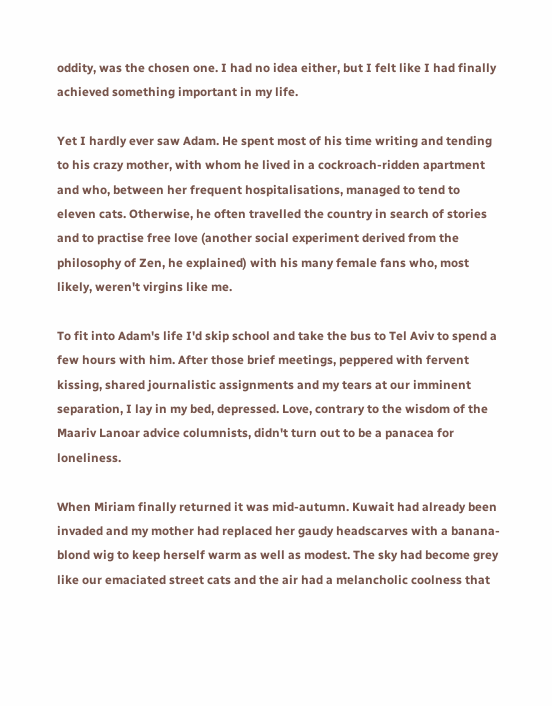oddity, was the chosen one. I had no idea either, but I felt like I had finally achieved something important in my life.

Yet I hardly ever saw Adam. He spent most of his time writing and tending to his crazy mother, with whom he lived in a cockroach-ridden apartment and who, between her frequent hospitalisations, managed to tend to eleven cats. Otherwise, he often travelled the country in search of stories and to practise free love (another social experiment derived from the philosophy of Zen, he explained) with his many female fans who, most likely, weren't virgins like me.

To fit into Adam's life I'd skip school and take the bus to Tel Aviv to spend a few hours with him. After those brief meetings, peppered with fervent kissing, shared journalistic assignments and my tears at our imminent separation, I lay in my bed, depressed. Love, contrary to the wisdom of the Maariv Lanoar advice columnists, didn't turn out to be a panacea for loneliness.

When Miriam finally returned it was mid-autumn. Kuwait had already been invaded and my mother had replaced her gaudy headscarves with a banana-blond wig to keep herself warm as well as modest. The sky had become grey like our emaciated street cats and the air had a melancholic coolness that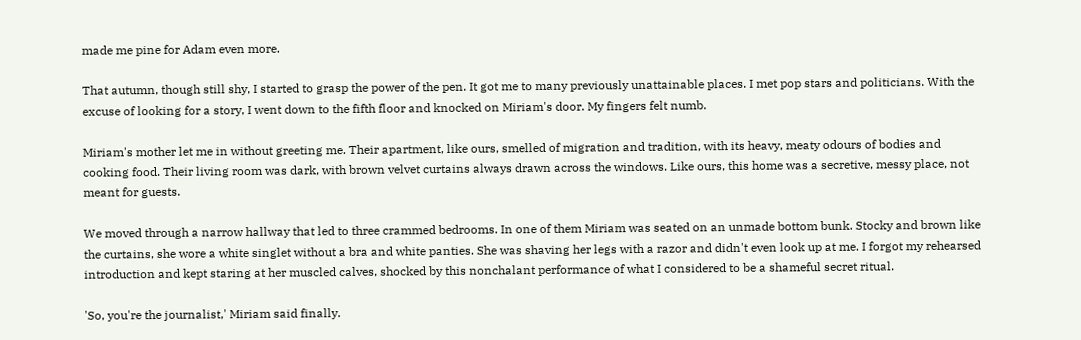made me pine for Adam even more.

That autumn, though still shy, I started to grasp the power of the pen. It got me to many previously unattainable places. I met pop stars and politicians. With the excuse of looking for a story, I went down to the fifth floor and knocked on Miriam's door. My fingers felt numb.

Miriam's mother let me in without greeting me. Their apartment, like ours, smelled of migration and tradition, with its heavy, meaty odours of bodies and cooking food. Their living room was dark, with brown velvet curtains always drawn across the windows. Like ours, this home was a secretive, messy place, not meant for guests.

We moved through a narrow hallway that led to three crammed bedrooms. In one of them Miriam was seated on an unmade bottom bunk. Stocky and brown like the curtains, she wore a white singlet without a bra and white panties. She was shaving her legs with a razor and didn't even look up at me. I forgot my rehearsed introduction and kept staring at her muscled calves, shocked by this nonchalant performance of what I considered to be a shameful secret ritual.

'So, you're the journalist,' Miriam said finally.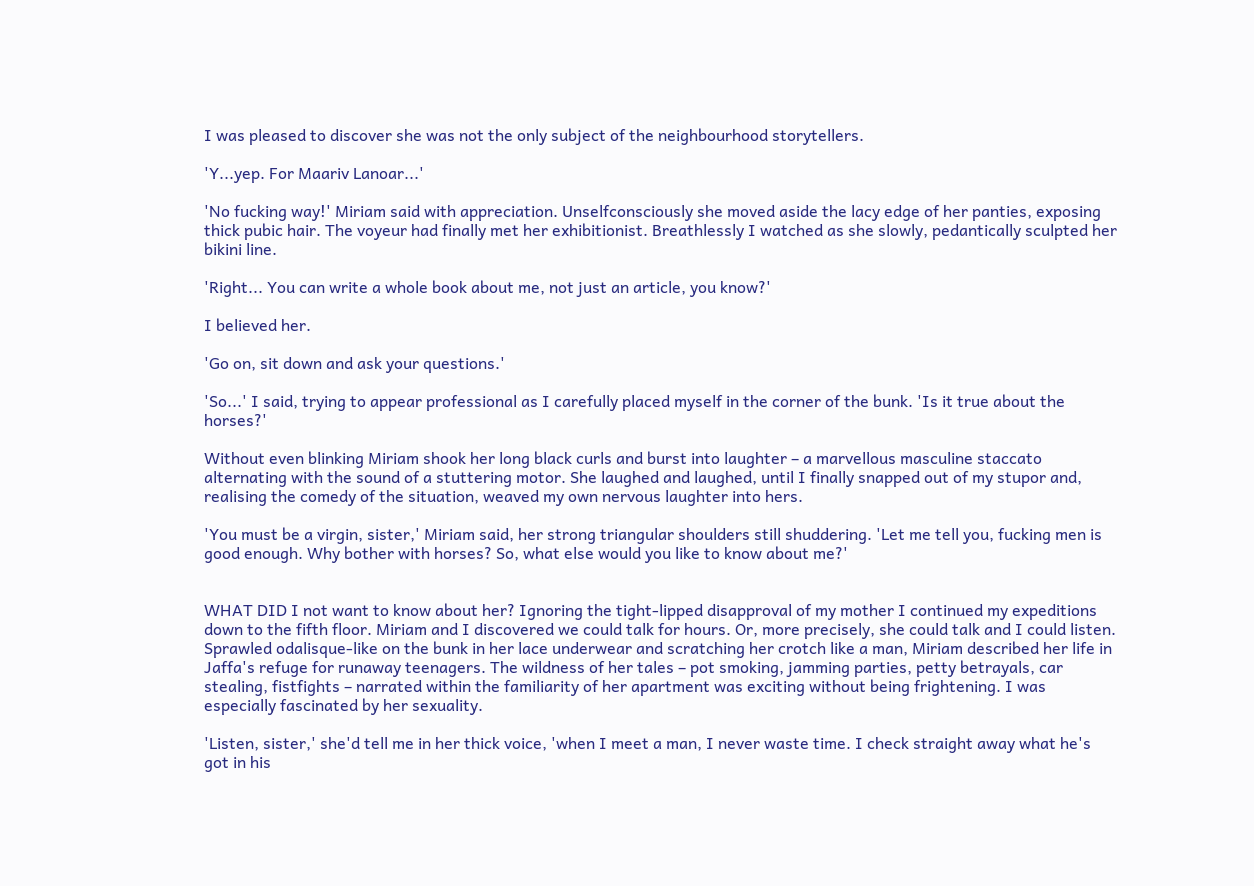I was pleased to discover she was not the only subject of the neighbourhood storytellers.

'Y...yep. For Maariv Lanoar...'

'No fucking way!' Miriam said with appreciation. Unselfconsciously she moved aside the lacy edge of her panties, exposing thick pubic hair. The voyeur had finally met her exhibitionist. Breathlessly I watched as she slowly, pedantically sculpted her bikini line.

'Right... You can write a whole book about me, not just an article, you know?'

I believed her.

'Go on, sit down and ask your questions.'

'So...' I said, trying to appear professional as I carefully placed myself in the corner of the bunk. 'Is it true about the horses?'

Without even blinking Miriam shook her long black curls and burst into laughter – a marvellous masculine staccato alternating with the sound of a stuttering motor. She laughed and laughed, until I finally snapped out of my stupor and, realising the comedy of the situation, weaved my own nervous laughter into hers.

'You must be a virgin, sister,' Miriam said, her strong triangular shoulders still shuddering. 'Let me tell you, fucking men is good enough. Why bother with horses? So, what else would you like to know about me?'


WHAT DID I not want to know about her? Ignoring the tight-lipped disapproval of my mother I continued my expeditions down to the fifth floor. Miriam and I discovered we could talk for hours. Or, more precisely, she could talk and I could listen. Sprawled odalisque-like on the bunk in her lace underwear and scratching her crotch like a man, Miriam described her life in Jaffa's refuge for runaway teenagers. The wildness of her tales – pot smoking, jamming parties, petty betrayals, car stealing, fistfights – narrated within the familiarity of her apartment was exciting without being frightening. I was especially fascinated by her sexuality.

'Listen, sister,' she'd tell me in her thick voice, 'when I meet a man, I never waste time. I check straight away what he's got in his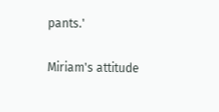pants.'

Miriam's attitude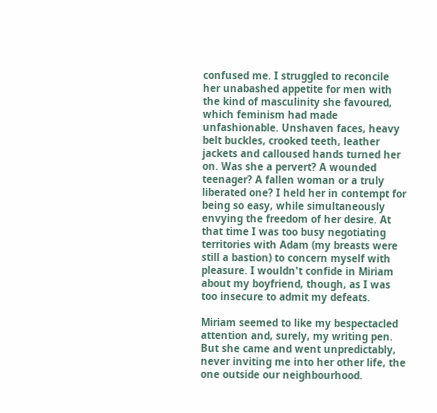confused me. I struggled to reconcile her unabashed appetite for men with the kind of masculinity she favoured, which feminism had made unfashionable. Unshaven faces, heavy belt buckles, crooked teeth, leather jackets and calloused hands turned her on. Was she a pervert? A wounded teenager? A fallen woman or a truly liberated one? I held her in contempt for being so easy, while simultaneously envying the freedom of her desire. At that time I was too busy negotiating territories with Adam (my breasts were still a bastion) to concern myself with pleasure. I wouldn't confide in Miriam about my boyfriend, though, as I was too insecure to admit my defeats.

Miriam seemed to like my bespectacled attention and, surely, my writing pen. But she came and went unpredictably, never inviting me into her other life, the one outside our neighbourhood.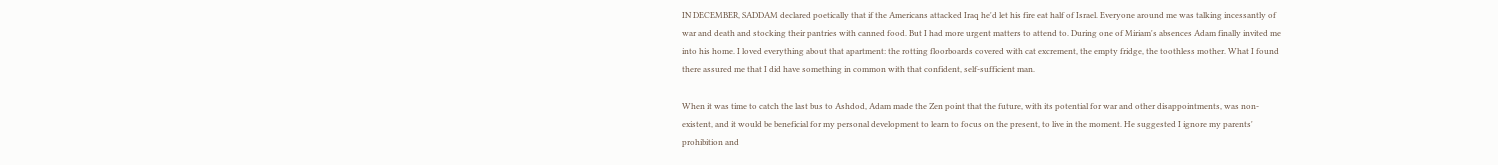IN DECEMBER, SADDAM declared poetically that if the Americans attacked Iraq he'd let his fire eat half of Israel. Everyone around me was talking incessantly of war and death and stocking their pantries with canned food. But I had more urgent matters to attend to. During one of Miriam's absences Adam finally invited me into his home. I loved everything about that apartment: the rotting floorboards covered with cat excrement, the empty fridge, the toothless mother. What I found there assured me that I did have something in common with that confident, self-sufficient man.

When it was time to catch the last bus to Ashdod, Adam made the Zen point that the future, with its potential for war and other disappointments, was non-existent, and it would be beneficial for my personal development to learn to focus on the present, to live in the moment. He suggested I ignore my parents' prohibition and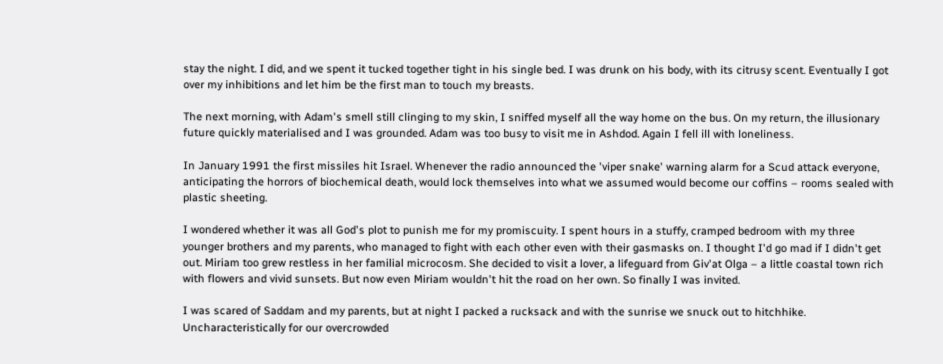stay the night. I did, and we spent it tucked together tight in his single bed. I was drunk on his body, with its citrusy scent. Eventually I got over my inhibitions and let him be the first man to touch my breasts.

The next morning, with Adam's smell still clinging to my skin, I sniffed myself all the way home on the bus. On my return, the illusionary future quickly materialised and I was grounded. Adam was too busy to visit me in Ashdod. Again I fell ill with loneliness.

In January 1991 the first missiles hit Israel. Whenever the radio announced the 'viper snake' warning alarm for a Scud attack everyone, anticipating the horrors of biochemical death, would lock themselves into what we assumed would become our coffins – rooms sealed with plastic sheeting.

I wondered whether it was all God's plot to punish me for my promiscuity. I spent hours in a stuffy, cramped bedroom with my three younger brothers and my parents, who managed to fight with each other even with their gasmasks on. I thought I'd go mad if I didn't get out. Miriam too grew restless in her familial microcosm. She decided to visit a lover, a lifeguard from Giv'at Olga – a little coastal town rich with flowers and vivid sunsets. But now even Miriam wouldn't hit the road on her own. So finally I was invited.

I was scared of Saddam and my parents, but at night I packed a rucksack and with the sunrise we snuck out to hitchhike. Uncharacteristically for our overcrowded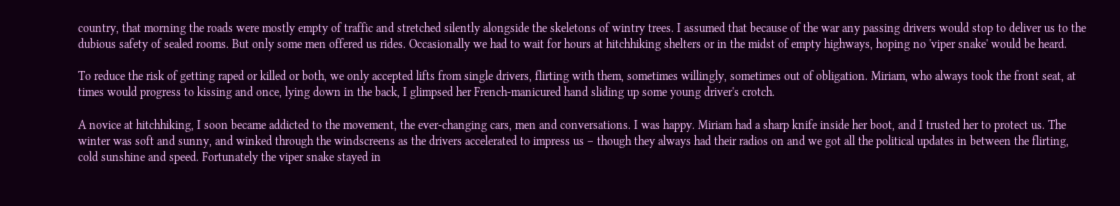country, that morning the roads were mostly empty of traffic and stretched silently alongside the skeletons of wintry trees. I assumed that because of the war any passing drivers would stop to deliver us to the dubious safety of sealed rooms. But only some men offered us rides. Occasionally we had to wait for hours at hitchhiking shelters or in the midst of empty highways, hoping no 'viper snake' would be heard.

To reduce the risk of getting raped or killed or both, we only accepted lifts from single drivers, flirting with them, sometimes willingly, sometimes out of obligation. Miriam, who always took the front seat, at times would progress to kissing and once, lying down in the back, I glimpsed her French-manicured hand sliding up some young driver's crotch.

A novice at hitchhiking, I soon became addicted to the movement, the ever-changing cars, men and conversations. I was happy. Miriam had a sharp knife inside her boot, and I trusted her to protect us. The winter was soft and sunny, and winked through the windscreens as the drivers accelerated to impress us – though they always had their radios on and we got all the political updates in between the flirting, cold sunshine and speed. Fortunately the viper snake stayed in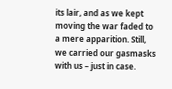its lair, and as we kept moving the war faded to a mere apparition. Still, we carried our gasmasks with us – just in case.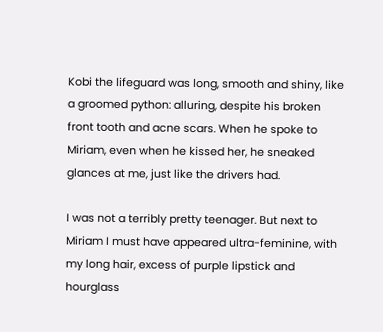Kobi the lifeguard was long, smooth and shiny, like a groomed python: alluring, despite his broken front tooth and acne scars. When he spoke to Miriam, even when he kissed her, he sneaked glances at me, just like the drivers had.

I was not a terribly pretty teenager. But next to Miriam I must have appeared ultra-feminine, with my long hair, excess of purple lipstick and hourglass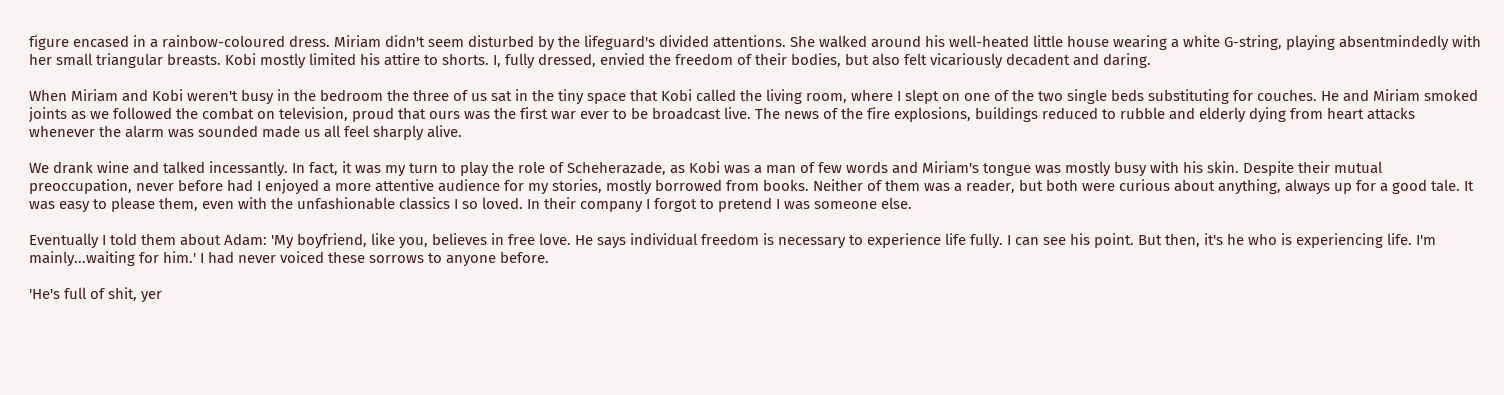figure encased in a rainbow-coloured dress. Miriam didn't seem disturbed by the lifeguard's divided attentions. She walked around his well-heated little house wearing a white G-string, playing absentmindedly with her small triangular breasts. Kobi mostly limited his attire to shorts. I, fully dressed, envied the freedom of their bodies, but also felt vicariously decadent and daring.

When Miriam and Kobi weren't busy in the bedroom the three of us sat in the tiny space that Kobi called the living room, where I slept on one of the two single beds substituting for couches. He and Miriam smoked joints as we followed the combat on television, proud that ours was the first war ever to be broadcast live. The news of the fire explosions, buildings reduced to rubble and elderly dying from heart attacks whenever the alarm was sounded made us all feel sharply alive.

We drank wine and talked incessantly. In fact, it was my turn to play the role of Scheherazade, as Kobi was a man of few words and Miriam's tongue was mostly busy with his skin. Despite their mutual preoccupation, never before had I enjoyed a more attentive audience for my stories, mostly borrowed from books. Neither of them was a reader, but both were curious about anything, always up for a good tale. It was easy to please them, even with the unfashionable classics I so loved. In their company I forgot to pretend I was someone else.

Eventually I told them about Adam: 'My boyfriend, like you, believes in free love. He says individual freedom is necessary to experience life fully. I can see his point. But then, it's he who is experiencing life. I'm mainly...waiting for him.' I had never voiced these sorrows to anyone before.

'He's full of shit, yer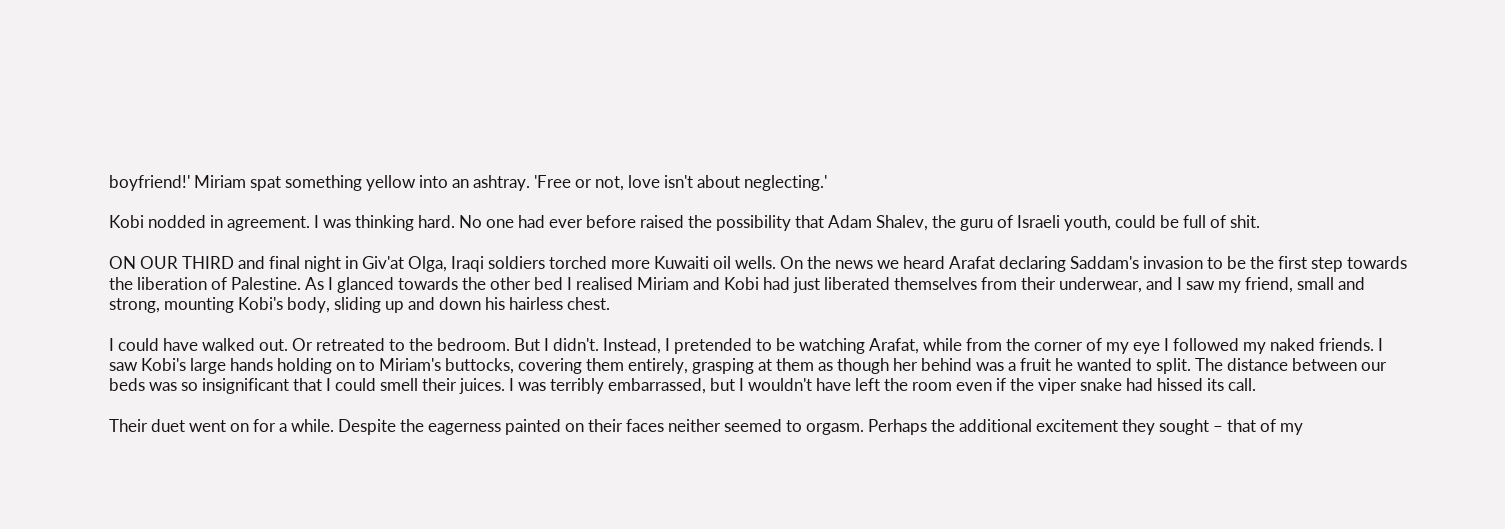boyfriend!' Miriam spat something yellow into an ashtray. 'Free or not, love isn't about neglecting.'

Kobi nodded in agreement. I was thinking hard. No one had ever before raised the possibility that Adam Shalev, the guru of Israeli youth, could be full of shit.

ON OUR THIRD and final night in Giv'at Olga, Iraqi soldiers torched more Kuwaiti oil wells. On the news we heard Arafat declaring Saddam's invasion to be the first step towards the liberation of Palestine. As I glanced towards the other bed I realised Miriam and Kobi had just liberated themselves from their underwear, and I saw my friend, small and strong, mounting Kobi's body, sliding up and down his hairless chest.

I could have walked out. Or retreated to the bedroom. But I didn't. Instead, I pretended to be watching Arafat, while from the corner of my eye I followed my naked friends. I saw Kobi's large hands holding on to Miriam's buttocks, covering them entirely, grasping at them as though her behind was a fruit he wanted to split. The distance between our beds was so insignificant that I could smell their juices. I was terribly embarrassed, but I wouldn't have left the room even if the viper snake had hissed its call.

Their duet went on for a while. Despite the eagerness painted on their faces neither seemed to orgasm. Perhaps the additional excitement they sought – that of my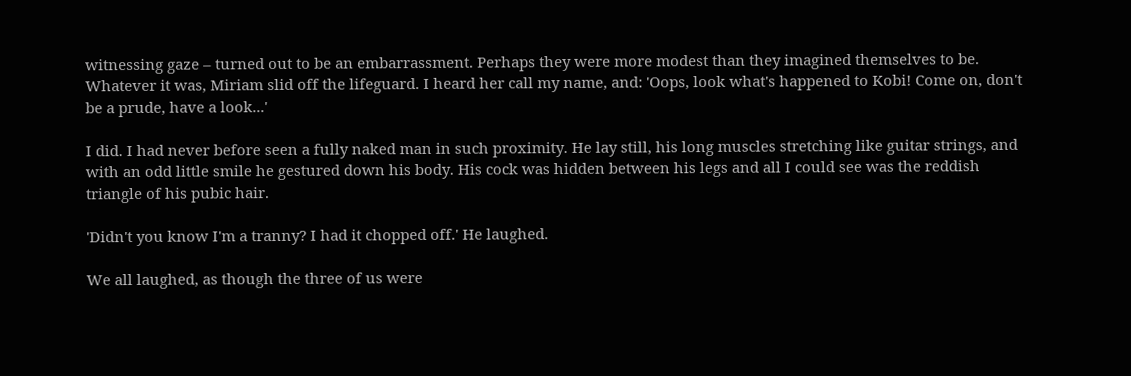witnessing gaze – turned out to be an embarrassment. Perhaps they were more modest than they imagined themselves to be. Whatever it was, Miriam slid off the lifeguard. I heard her call my name, and: 'Oops, look what's happened to Kobi! Come on, don't be a prude, have a look...'

I did. I had never before seen a fully naked man in such proximity. He lay still, his long muscles stretching like guitar strings, and with an odd little smile he gestured down his body. His cock was hidden between his legs and all I could see was the reddish triangle of his pubic hair.

'Didn't you know I'm a tranny? I had it chopped off.' He laughed.

We all laughed, as though the three of us were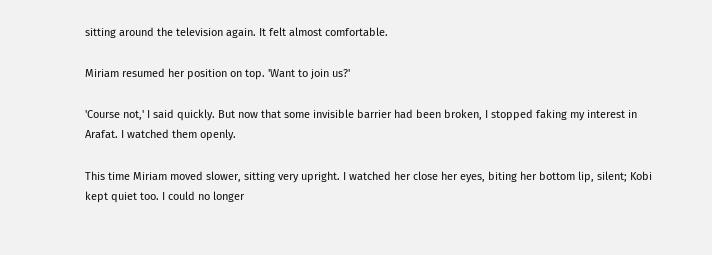sitting around the television again. It felt almost comfortable.

Miriam resumed her position on top. 'Want to join us?'

'Course not,' I said quickly. But now that some invisible barrier had been broken, I stopped faking my interest in Arafat. I watched them openly.

This time Miriam moved slower, sitting very upright. I watched her close her eyes, biting her bottom lip, silent; Kobi kept quiet too. I could no longer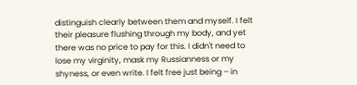distinguish clearly between them and myself. I felt their pleasure flushing through my body, and yet there was no price to pay for this. I didn't need to lose my virginity, mask my Russianness or my shyness, or even write. I felt free just being – in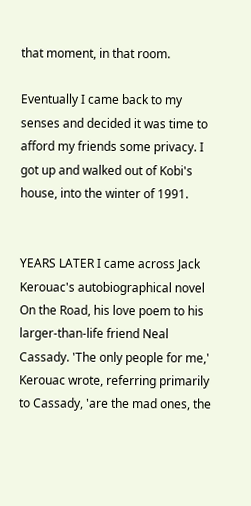that moment, in that room.

Eventually I came back to my senses and decided it was time to afford my friends some privacy. I got up and walked out of Kobi's house, into the winter of 1991.


YEARS LATER I came across Jack Kerouac's autobiographical novel On the Road, his love poem to his larger-than-life friend Neal Cassady. 'The only people for me,' Kerouac wrote, referring primarily to Cassady, 'are the mad ones, the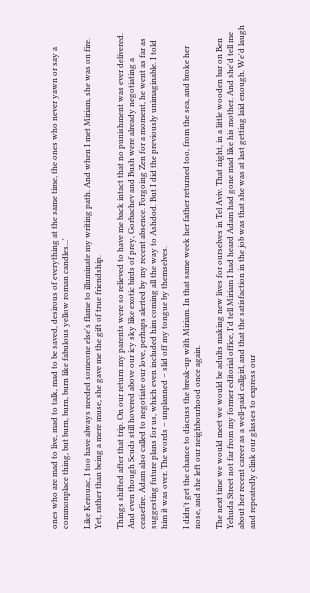ones who are mad to live, mad to talk, mad to be saved, desirous of everything at the same time, the ones who never yawn or say a commonplace thing, but burn, burn, burn like fabulous yellow roman candles...'

Like Kerouac, I too have always needed someone else's flame to illuminate my writing path. And when I met Miriam, she was on fire. Yet, rather than being a mere muse, she gave me the gift of true friendship.

Things shifted after that trip. On our return my parents were so relieved to have me back intact that no punishment was ever delivered. And even though Scuds still hovered above our icy sky like exotic birds of prey, Gorbachev and Bush were already negotiating a ceasefire. Adam also called to negotiate our love, perhaps alerted by my recent absence. Forgoing Zen for a moment, he went as far as suggesting future plans for us, which even included him coming all the way to Ashdod. But I did the previously unimaginable. I told him it was over. The words – unplanned – slid off my tongue by themselves.

I didn't get the chance to discuss the break-up with Miriam. In that same week her father returned too, from the sea, and broke her nose, and she left our neighbourhood once again.

The next time we would meet we would be adults making new lives for ourselves in Tel Aviv. That night, in a little wooden bar on Ben Yehuda Street not far from my former editorial office, I'd tell Miriam I had heard Adam had gone mad like his mother. And she'd tell me about her recent career as a well-paid callgirl, and that the satisfaction in the job was that she was at last getting laid enough. We'd laugh and repeatedly clink our glasses to express our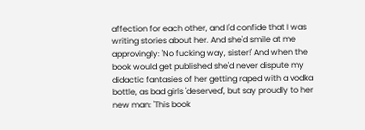affection for each other, and I'd confide that I was writing stories about her. And she'd smile at me approvingly: 'No fucking way, sister!' And when the book would get published she'd never dispute my didactic fantasies of her getting raped with a vodka bottle, as bad girls 'deserved', but say proudly to her new man: 'This book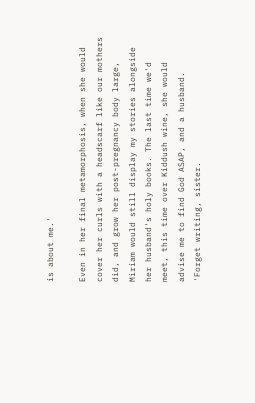is about me.'

Even in her final metamorphosis, when she would cover her curls with a headscarf like our mothers did, and grow her post-pregnancy body large, Miriam would still display my stories alongside her husband's holy books. The last time we'd meet, this time over Kiddush wine, she would advise me to find God ASAP, and a husband. 'Forget writing, sister.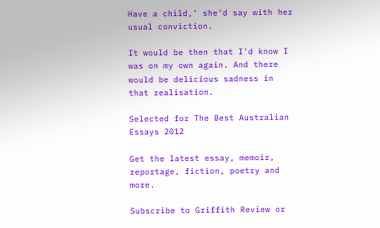Have a child,' she'd say with her usual conviction.

It would be then that I'd know I was on my own again. And there would be delicious sadness in that realisation.

Selected for The Best Australian Essays 2012

Get the latest essay, memoir, reportage, fiction, poetry and more.

Subscribe to Griffith Review or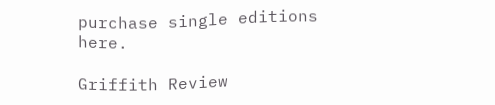purchase single editions here.

Griffith Review